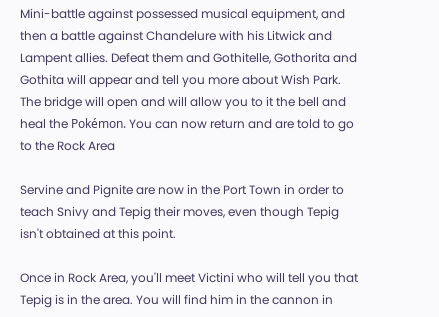Mini-battle against possessed musical equipment, and then a battle against Chandelure with his Litwick and Lampent allies. Defeat them and Gothitelle, Gothorita and Gothita will appear and tell you more about Wish Park. The bridge will open and will allow you to it the bell and heal the Pokémon. You can now return and are told to go to the Rock Area

Servine and Pignite are now in the Port Town in order to teach Snivy and Tepig their moves, even though Tepig isn't obtained at this point.

Once in Rock Area, you'll meet Victini who will tell you that Tepig is in the area. You will find him in the cannon in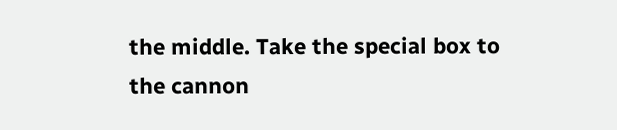the middle. Take the special box to the cannon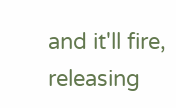and it'll fire, releasing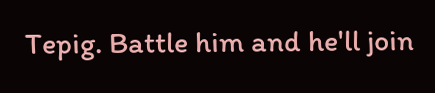Tepig. Battle him and he'll join